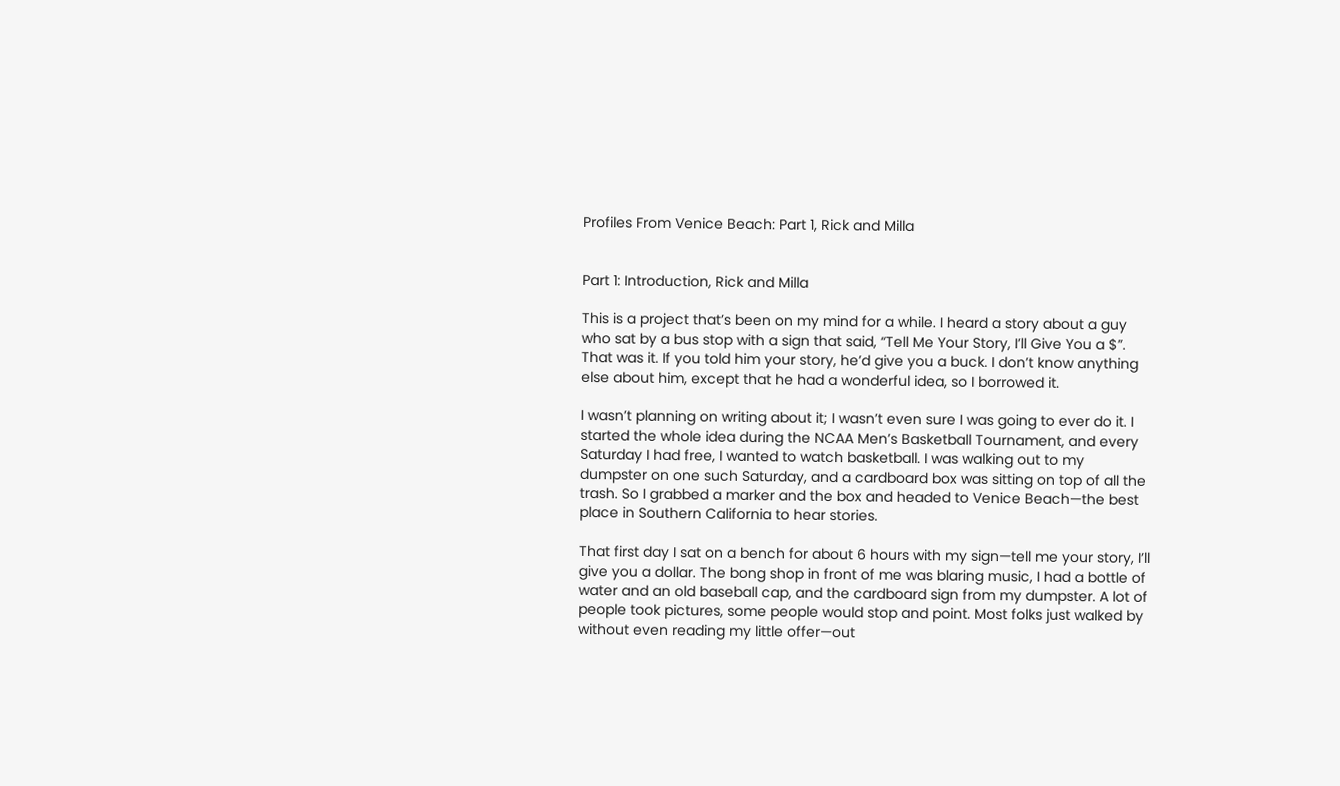Profiles From Venice Beach: Part 1, Rick and Milla


Part 1: Introduction, Rick and Milla

This is a project that’s been on my mind for a while. I heard a story about a guy who sat by a bus stop with a sign that said, “Tell Me Your Story, I’ll Give You a $”. That was it. If you told him your story, he’d give you a buck. I don’t know anything else about him, except that he had a wonderful idea, so I borrowed it.

I wasn’t planning on writing about it; I wasn’t even sure I was going to ever do it. I started the whole idea during the NCAA Men’s Basketball Tournament, and every Saturday I had free, I wanted to watch basketball. I was walking out to my dumpster on one such Saturday, and a cardboard box was sitting on top of all the trash. So I grabbed a marker and the box and headed to Venice Beach—the best place in Southern California to hear stories.

That first day I sat on a bench for about 6 hours with my sign—tell me your story, I’ll give you a dollar. The bong shop in front of me was blaring music, I had a bottle of water and an old baseball cap, and the cardboard sign from my dumpster. A lot of people took pictures, some people would stop and point. Most folks just walked by without even reading my little offer—out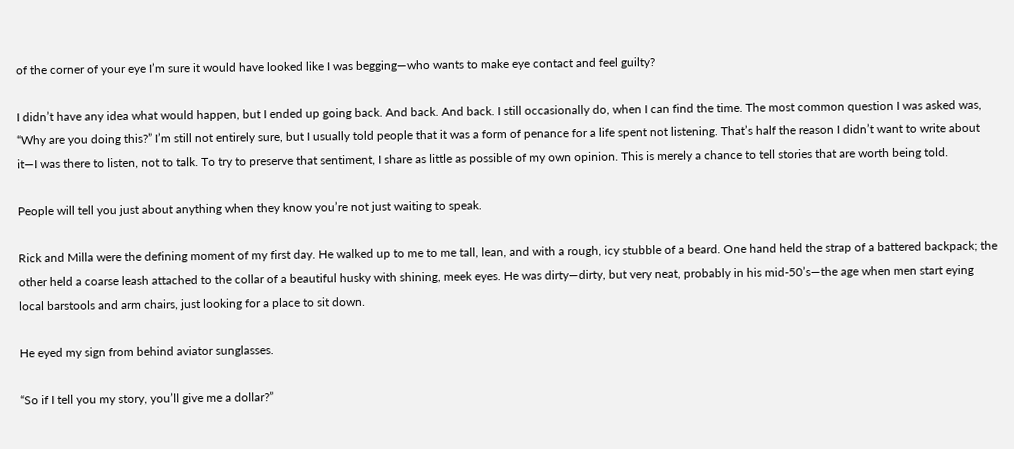of the corner of your eye I’m sure it would have looked like I was begging—who wants to make eye contact and feel guilty?

I didn’t have any idea what would happen, but I ended up going back. And back. And back. I still occasionally do, when I can find the time. The most common question I was asked was, “Why are you doing this?” I’m still not entirely sure, but I usually told people that it was a form of penance for a life spent not listening. That’s half the reason I didn’t want to write about it—I was there to listen, not to talk. To try to preserve that sentiment, I share as little as possible of my own opinion. This is merely a chance to tell stories that are worth being told.

People will tell you just about anything when they know you’re not just waiting to speak.

Rick and Milla were the defining moment of my first day. He walked up to me to me tall, lean, and with a rough, icy stubble of a beard. One hand held the strap of a battered backpack; the other held a coarse leash attached to the collar of a beautiful husky with shining, meek eyes. He was dirty—dirty, but very neat, probably in his mid-50’s—the age when men start eying local barstools and arm chairs, just looking for a place to sit down.

He eyed my sign from behind aviator sunglasses.

“So if I tell you my story, you’ll give me a dollar?”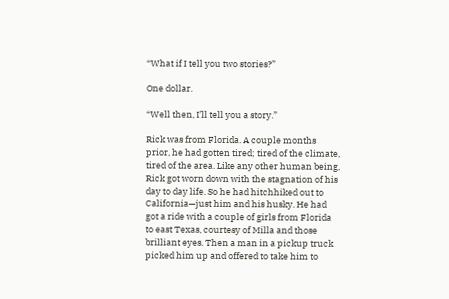“What if I tell you two stories?”

One dollar.

“Well then, I’ll tell you a story.”

Rick was from Florida. A couple months prior, he had gotten tired; tired of the climate, tired of the area. Like any other human being, Rick got worn down with the stagnation of his day to day life. So he had hitchhiked out to California—just him and his husky. He had got a ride with a couple of girls from Florida to east Texas, courtesy of Milla and those brilliant eyes. Then a man in a pickup truck picked him up and offered to take him to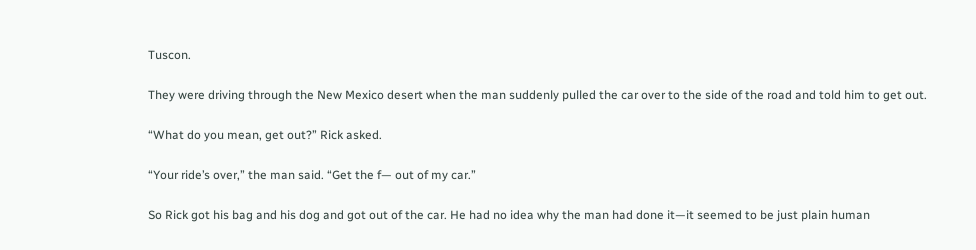Tuscon.

They were driving through the New Mexico desert when the man suddenly pulled the car over to the side of the road and told him to get out.

“What do you mean, get out?” Rick asked.

“Your ride’s over,” the man said. “Get the f— out of my car.”

So Rick got his bag and his dog and got out of the car. He had no idea why the man had done it—it seemed to be just plain human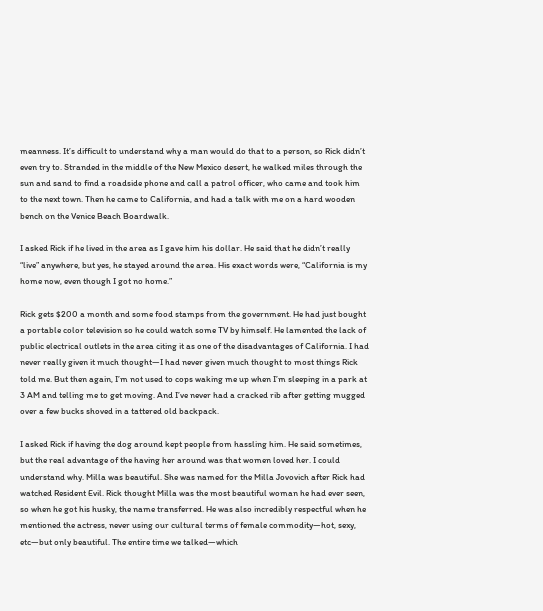meanness. It’s difficult to understand why a man would do that to a person, so Rick didn’t even try to. Stranded in the middle of the New Mexico desert, he walked miles through the sun and sand to find a roadside phone and call a patrol officer, who came and took him to the next town. Then he came to California, and had a talk with me on a hard wooden bench on the Venice Beach Boardwalk.

I asked Rick if he lived in the area as I gave him his dollar. He said that he didn’t really “live” anywhere, but yes, he stayed around the area. His exact words were, “California is my home now, even though I got no home.”

Rick gets $200 a month and some food stamps from the government. He had just bought a portable color television so he could watch some TV by himself. He lamented the lack of public electrical outlets in the area citing it as one of the disadvantages of California. I had never really given it much thought—I had never given much thought to most things Rick told me. But then again, I’m not used to cops waking me up when I’m sleeping in a park at 3 AM and telling me to get moving. And I’ve never had a cracked rib after getting mugged over a few bucks shoved in a tattered old backpack.

I asked Rick if having the dog around kept people from hassling him. He said sometimes, but the real advantage of the having her around was that women loved her. I could understand why. Milla was beautiful. She was named for the Milla Jovovich after Rick had watched Resident Evil. Rick thought Milla was the most beautiful woman he had ever seen, so when he got his husky, the name transferred. He was also incredibly respectful when he mentioned the actress, never using our cultural terms of female commodity—hot, sexy, etc—but only beautiful. The entire time we talked—which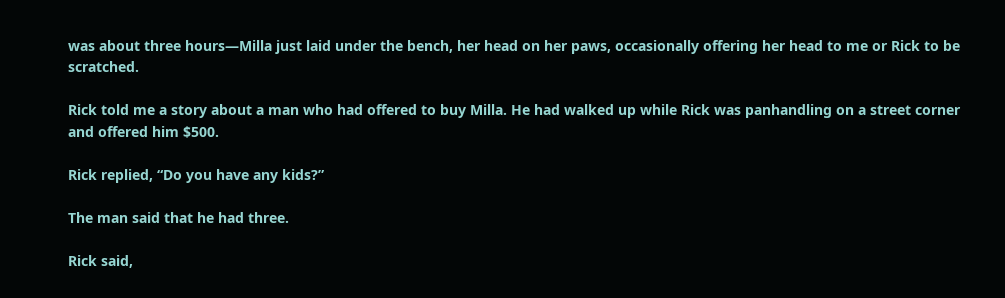was about three hours—Milla just laid under the bench, her head on her paws, occasionally offering her head to me or Rick to be scratched.

Rick told me a story about a man who had offered to buy Milla. He had walked up while Rick was panhandling on a street corner and offered him $500.

Rick replied, “Do you have any kids?”

The man said that he had three.

Rick said,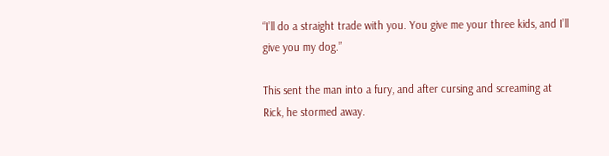“I’ll do a straight trade with you. You give me your three kids, and I’ll give you my dog.”

This sent the man into a fury, and after cursing and screaming at Rick, he stormed away.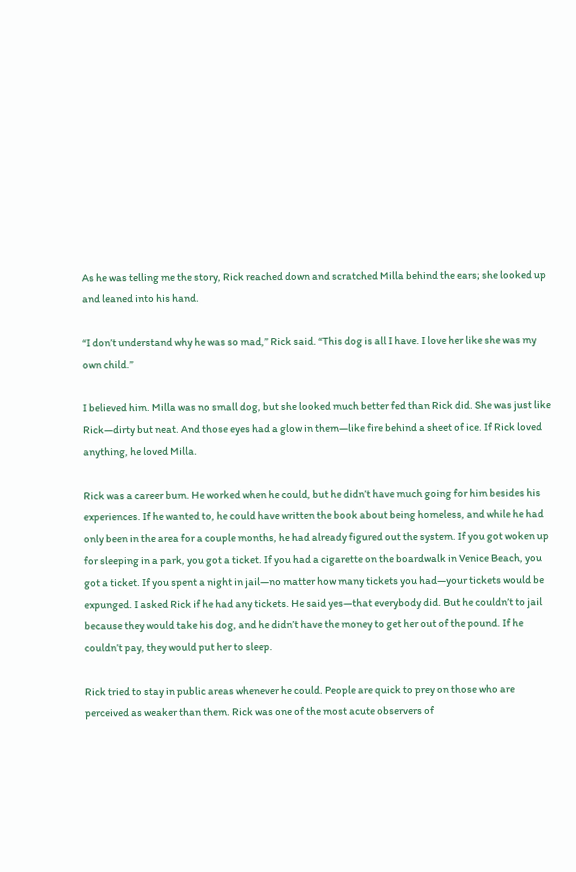As he was telling me the story, Rick reached down and scratched Milla behind the ears; she looked up and leaned into his hand.

“I don’t understand why he was so mad,” Rick said. “This dog is all I have. I love her like she was my own child.”

I believed him. Milla was no small dog, but she looked much better fed than Rick did. She was just like Rick—dirty but neat. And those eyes had a glow in them—like fire behind a sheet of ice. If Rick loved anything, he loved Milla.

Rick was a career bum. He worked when he could, but he didn’t have much going for him besides his experiences. If he wanted to, he could have written the book about being homeless, and while he had only been in the area for a couple months, he had already figured out the system. If you got woken up for sleeping in a park, you got a ticket. If you had a cigarette on the boardwalk in Venice Beach, you got a ticket. If you spent a night in jail—no matter how many tickets you had—your tickets would be expunged. I asked Rick if he had any tickets. He said yes—that everybody did. But he couldn’t to jail because they would take his dog, and he didn’t have the money to get her out of the pound. If he couldn’t pay, they would put her to sleep.

Rick tried to stay in public areas whenever he could. People are quick to prey on those who are perceived as weaker than them. Rick was one of the most acute observers of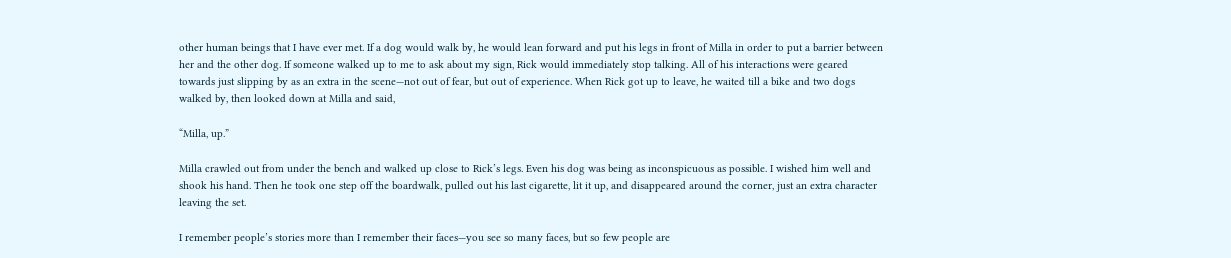other human beings that I have ever met. If a dog would walk by, he would lean forward and put his legs in front of Milla in order to put a barrier between her and the other dog. If someone walked up to me to ask about my sign, Rick would immediately stop talking. All of his interactions were geared towards just slipping by as an extra in the scene—not out of fear, but out of experience. When Rick got up to leave, he waited till a bike and two dogs walked by, then looked down at Milla and said,

“Milla, up.”

Milla crawled out from under the bench and walked up close to Rick’s legs. Even his dog was being as inconspicuous as possible. I wished him well and shook his hand. Then he took one step off the boardwalk, pulled out his last cigarette, lit it up, and disappeared around the corner, just an extra character leaving the set.

I remember people’s stories more than I remember their faces—you see so many faces, but so few people are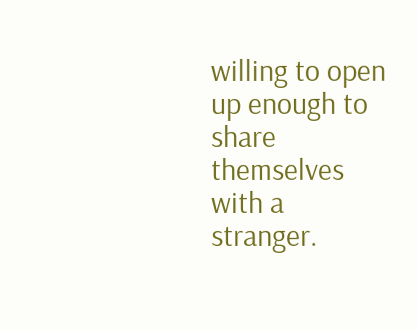willing to open up enough to share themselves with a stranger.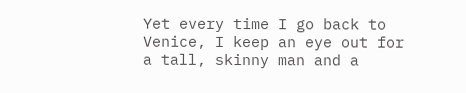Yet every time I go back to Venice, I keep an eye out for a tall, skinny man and a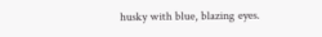husky with blue, blazing eyes.